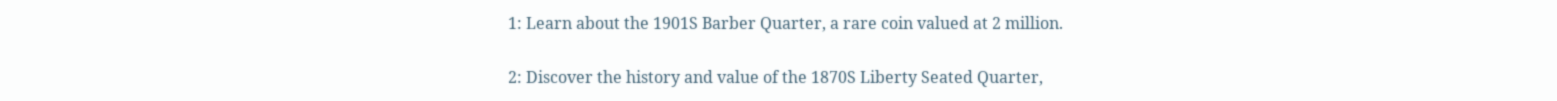1: Learn about the 1901S Barber Quarter, a rare coin valued at 2 million.

2: Discover the history and value of the 1870S Liberty Seated Quarter,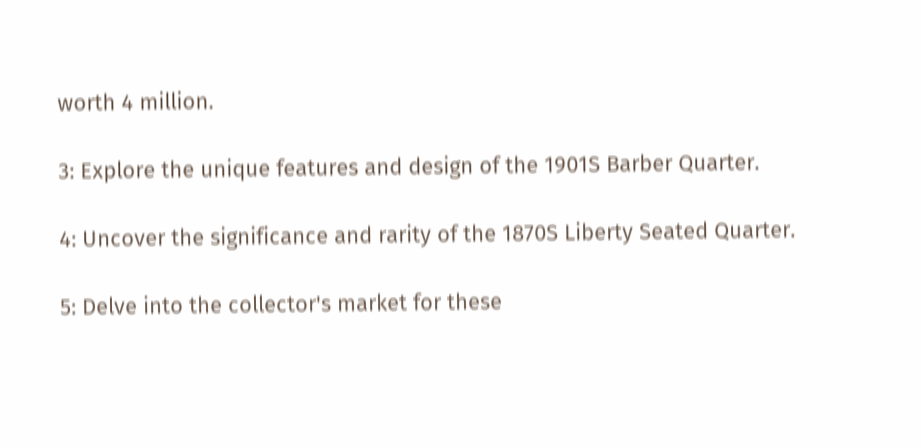worth 4 million.

3: Explore the unique features and design of the 1901S Barber Quarter.

4: Uncover the significance and rarity of the 1870S Liberty Seated Quarter.

5: Delve into the collector's market for these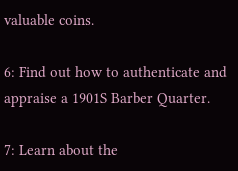valuable coins.

6: Find out how to authenticate and appraise a 1901S Barber Quarter.

7: Learn about the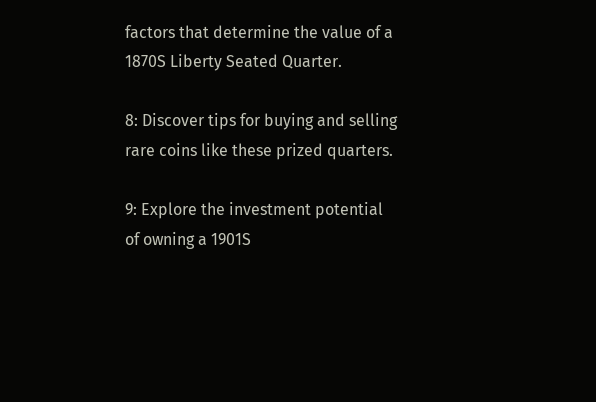factors that determine the value of a 1870S Liberty Seated Quarter.

8: Discover tips for buying and selling rare coins like these prized quarters.

9: Explore the investment potential of owning a 1901S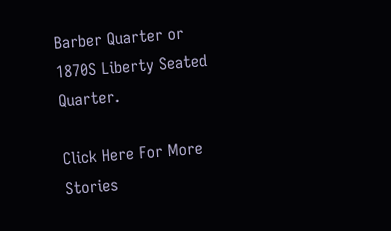Barber Quarter or 1870S Liberty Seated Quarter.

Click Here For More Stories